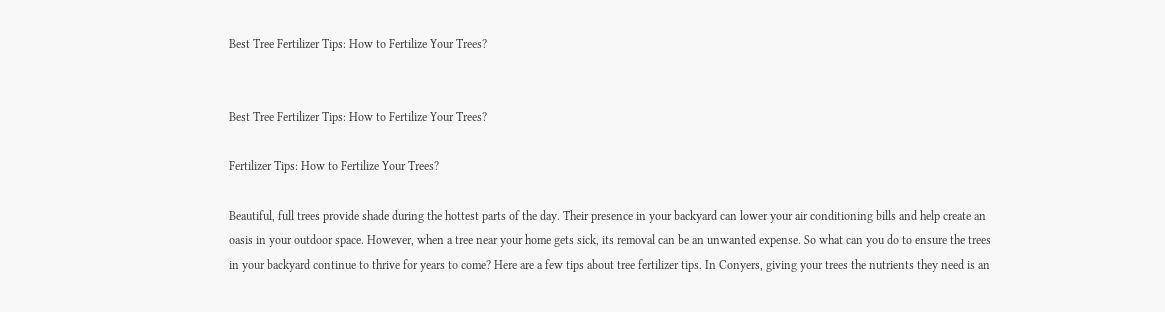Best Tree Fertilizer Tips: How to Fertilize Your Trees?


Best Tree Fertilizer Tips: How to Fertilize Your Trees?

Fertilizer Tips: How to Fertilize Your Trees?

Beautiful, full trees provide shade during the hottest parts of the day. Their presence in your backyard can lower your air conditioning bills and help create an oasis in your outdoor space. However, when a tree near your home gets sick, its removal can be an unwanted expense. So what can you do to ensure the trees in your backyard continue to thrive for years to come? Here are a few tips about tree fertilizer tips. In Conyers, giving your trees the nutrients they need is an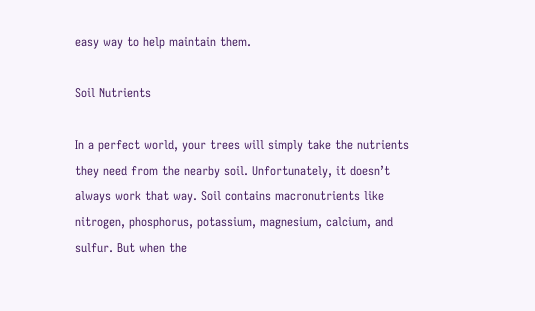easy way to help maintain them.

Soil Nutrients

In a perfect world, your trees will simply take the nutrients they need from the nearby soil. Unfortunately, it doesn’t always work that way. Soil contains macronutrients like nitrogen, phosphorus, potassium, magnesium, calcium, and sulfur. But when the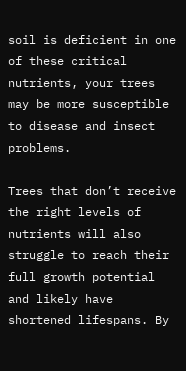soil is deficient in one of these critical nutrients, your trees may be more susceptible to disease and insect problems.

Trees that don’t receive the right levels of nutrients will also struggle to reach their full growth potential and likely have shortened lifespans. By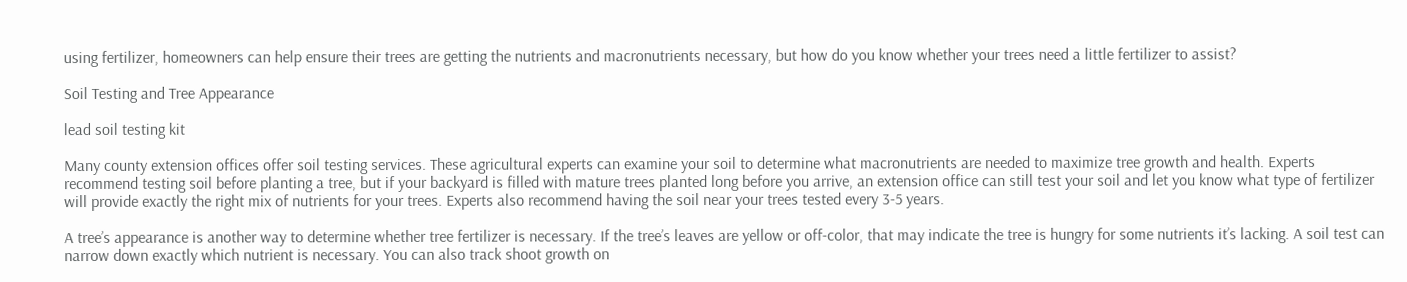using fertilizer, homeowners can help ensure their trees are getting the nutrients and macronutrients necessary, but how do you know whether your trees need a little fertilizer to assist?

Soil Testing and Tree Appearance

lead soil testing kit

Many county extension offices offer soil testing services. These agricultural experts can examine your soil to determine what macronutrients are needed to maximize tree growth and health. Experts recommend testing soil before planting a tree, but if your backyard is filled with mature trees planted long before you arrive, an extension office can still test your soil and let you know what type of fertilizer will provide exactly the right mix of nutrients for your trees. Experts also recommend having the soil near your trees tested every 3-5 years.

A tree’s appearance is another way to determine whether tree fertilizer is necessary. If the tree’s leaves are yellow or off-color, that may indicate the tree is hungry for some nutrients it’s lacking. A soil test can narrow down exactly which nutrient is necessary. You can also track shoot growth on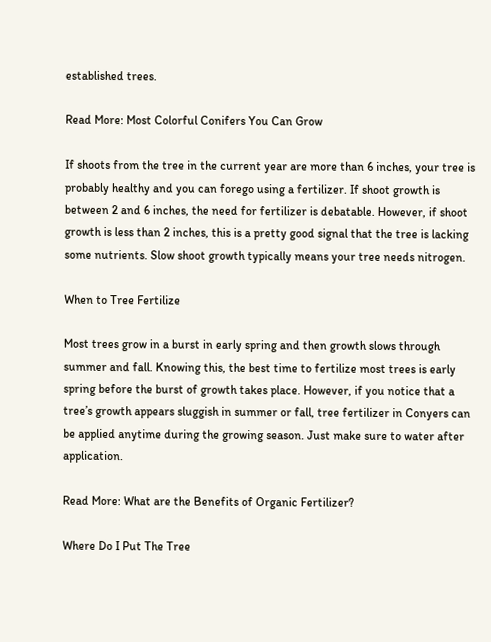established trees.

Read More: Most Colorful Conifers You Can Grow

If shoots from the tree in the current year are more than 6 inches, your tree is probably healthy and you can forego using a fertilizer. If shoot growth is between 2 and 6 inches, the need for fertilizer is debatable. However, if shoot growth is less than 2 inches, this is a pretty good signal that the tree is lacking some nutrients. Slow shoot growth typically means your tree needs nitrogen.

When to Tree Fertilize

Most trees grow in a burst in early spring and then growth slows through summer and fall. Knowing this, the best time to fertilize most trees is early spring before the burst of growth takes place. However, if you notice that a tree’s growth appears sluggish in summer or fall, tree fertilizer in Conyers can be applied anytime during the growing season. Just make sure to water after application.

Read More: What are the Benefits of Organic Fertilizer?

Where Do I Put The Tree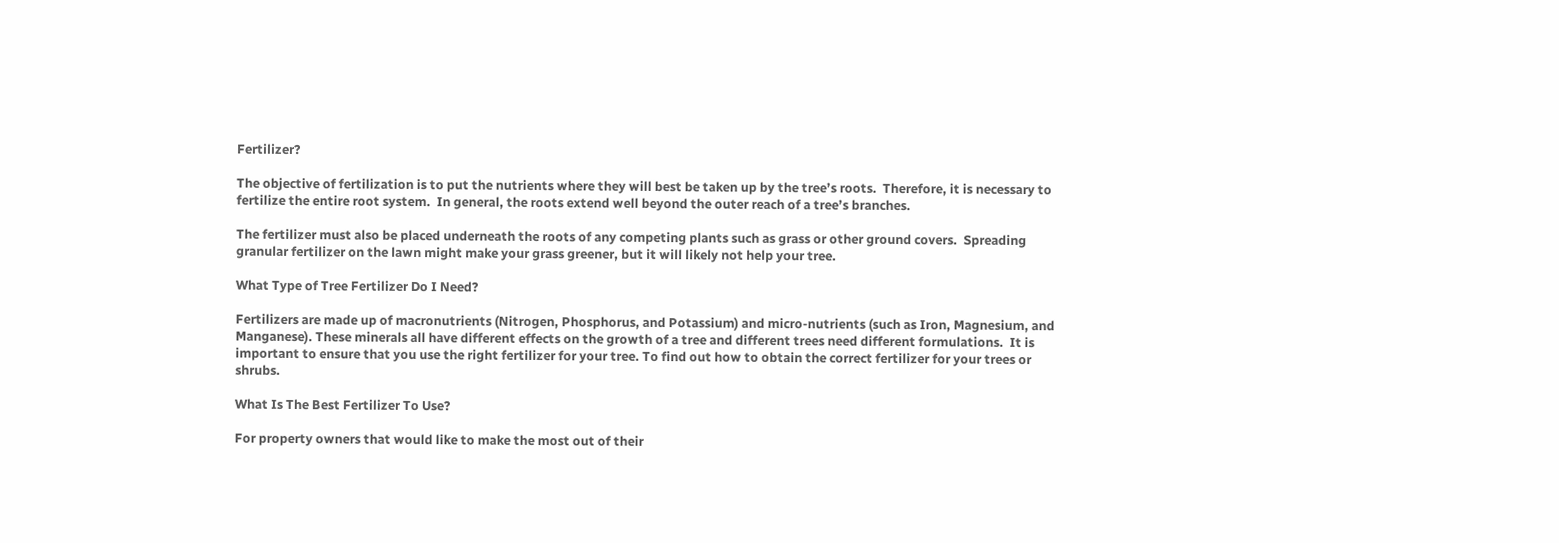Fertilizer?

The objective of fertilization is to put the nutrients where they will best be taken up by the tree’s roots.  Therefore, it is necessary to fertilize the entire root system.  In general, the roots extend well beyond the outer reach of a tree’s branches.

The fertilizer must also be placed underneath the roots of any competing plants such as grass or other ground covers.  Spreading granular fertilizer on the lawn might make your grass greener, but it will likely not help your tree.

What Type of Tree Fertilizer Do I Need?

Fertilizers are made up of macronutrients (Nitrogen, Phosphorus, and Potassium) and micro-nutrients (such as Iron, Magnesium, and Manganese). These minerals all have different effects on the growth of a tree and different trees need different formulations.  It is important to ensure that you use the right fertilizer for your tree. To find out how to obtain the correct fertilizer for your trees or shrubs.

What Is The Best Fertilizer To Use?

For property owners that would like to make the most out of their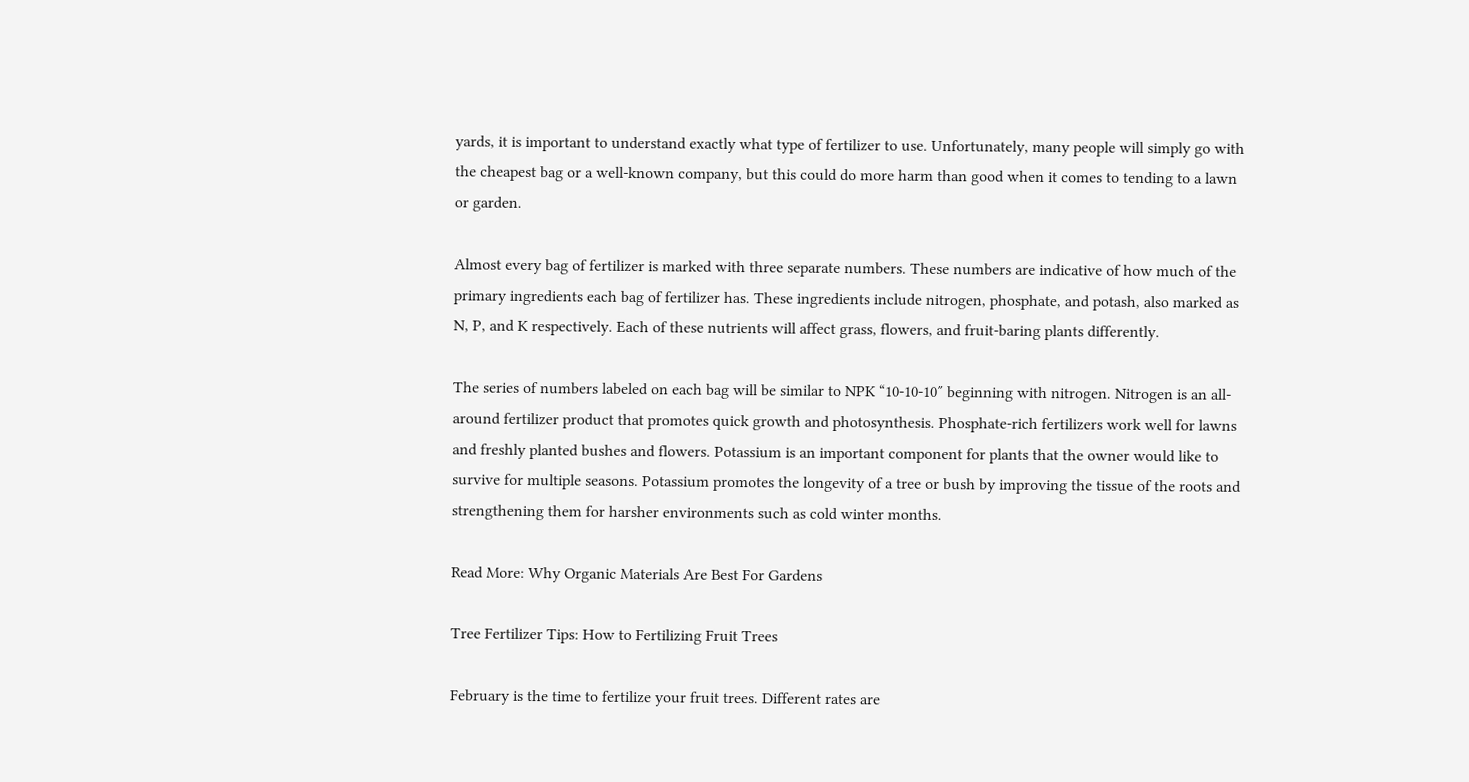yards, it is important to understand exactly what type of fertilizer to use. Unfortunately, many people will simply go with the cheapest bag or a well-known company, but this could do more harm than good when it comes to tending to a lawn or garden.

Almost every bag of fertilizer is marked with three separate numbers. These numbers are indicative of how much of the primary ingredients each bag of fertilizer has. These ingredients include nitrogen, phosphate, and potash, also marked as N, P, and K respectively. Each of these nutrients will affect grass, flowers, and fruit-baring plants differently.

The series of numbers labeled on each bag will be similar to NPK “10-10-10″ beginning with nitrogen. Nitrogen is an all-around fertilizer product that promotes quick growth and photosynthesis. Phosphate-rich fertilizers work well for lawns and freshly planted bushes and flowers. Potassium is an important component for plants that the owner would like to survive for multiple seasons. Potassium promotes the longevity of a tree or bush by improving the tissue of the roots and strengthening them for harsher environments such as cold winter months.

Read More: Why Organic Materials Are Best For Gardens

Tree Fertilizer Tips: How to Fertilizing Fruit Trees

February is the time to fertilize your fruit trees. Different rates are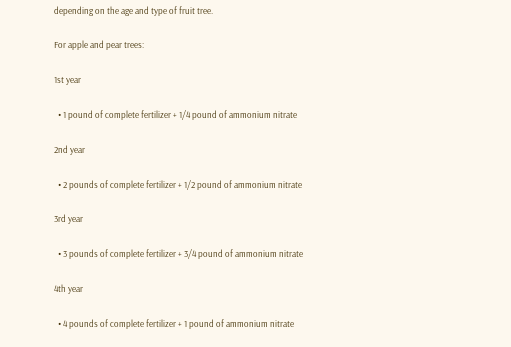depending on the age and type of fruit tree.

For apple and pear trees:

1st year

  • 1 pound of complete fertilizer + 1/4 pound of ammonium nitrate

2nd year

  • 2 pounds of complete fertilizer + 1/2 pound of ammonium nitrate

3rd year

  • 3 pounds of complete fertilizer + 3/4 pound of ammonium nitrate

4th year

  • 4 pounds of complete fertilizer + 1 pound of ammonium nitrate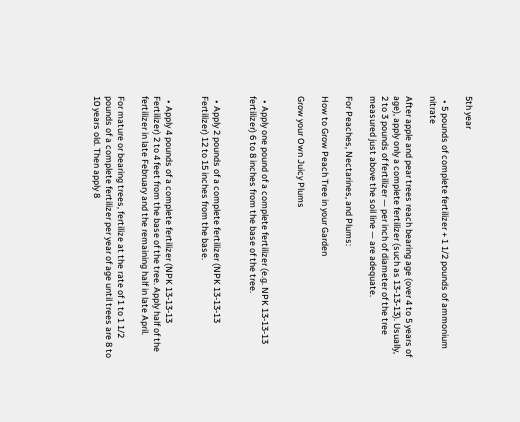5th year

  • 5 pounds of complete fertilizer + 1 1/2 pounds of ammonium nitrate

After apple and pear trees reach bearing age (over 4 to 5 years of age), apply only a complete fertilizer (such as 13-13-13). Usually, 2 to 3 pounds of fertilizer — per inch of diameter of the tree measured just above the soil line — are adequate.

For Peaches, Nectarines, and Plums:

How to Grow Peach Tree in your Garden

Grow your Own Juicy Plums


  • Apply one pound of a complete fertilizer (e.g. NPK 13-13-13 fertilizer) 6 to 8 inches from the base of the tree.


  • Apply 2 pounds of a complete fertilizer (NPK 13-13-13 Fertilizer) 12 to 15 inches from the base.


  • Apply 4 pounds of a complete fertilizer (NPK 13-13-13 Fertilizer) 2 to 4 feet from the base of the tree. Apply half of the fertilizer in late February and the remaining half in late April.

For mature or bearing trees, fertilize at the rate of 1 to 1 1/2 pounds of a complete fertilizer per year of age until trees are 8 to 10 years old. Then apply 8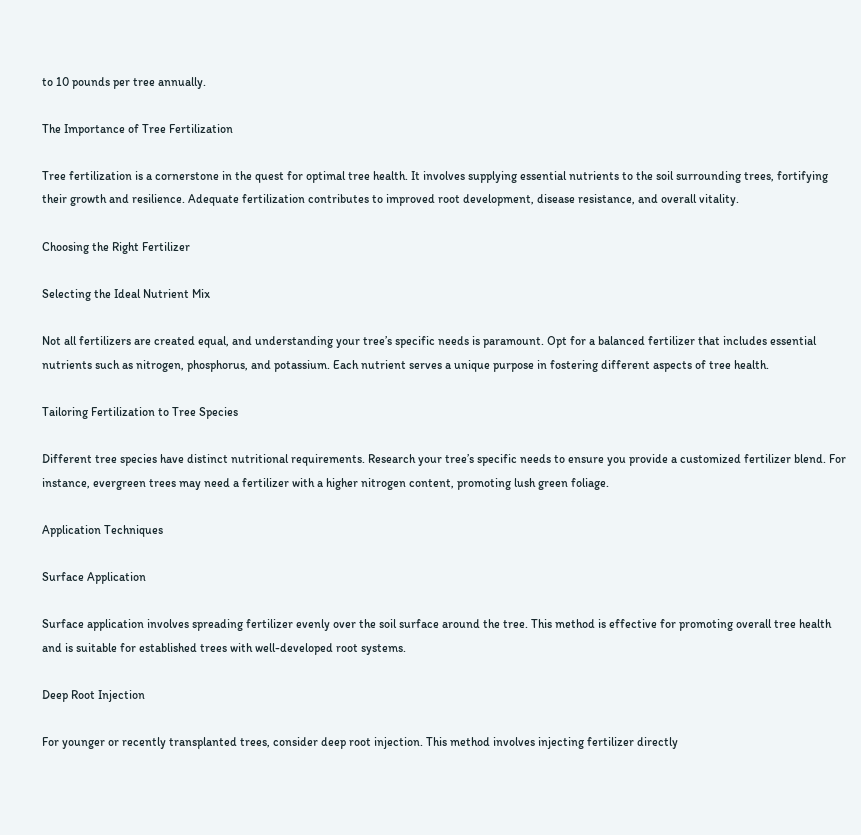to 10 pounds per tree annually.

The Importance of Tree Fertilization

Tree fertilization is a cornerstone in the quest for optimal tree health. It involves supplying essential nutrients to the soil surrounding trees, fortifying their growth and resilience. Adequate fertilization contributes to improved root development, disease resistance, and overall vitality.

Choosing the Right Fertilizer

Selecting the Ideal Nutrient Mix

Not all fertilizers are created equal, and understanding your tree’s specific needs is paramount. Opt for a balanced fertilizer that includes essential nutrients such as nitrogen, phosphorus, and potassium. Each nutrient serves a unique purpose in fostering different aspects of tree health.

Tailoring Fertilization to Tree Species

Different tree species have distinct nutritional requirements. Research your tree’s specific needs to ensure you provide a customized fertilizer blend. For instance, evergreen trees may need a fertilizer with a higher nitrogen content, promoting lush green foliage.

Application Techniques

Surface Application

Surface application involves spreading fertilizer evenly over the soil surface around the tree. This method is effective for promoting overall tree health and is suitable for established trees with well-developed root systems.

Deep Root Injection

For younger or recently transplanted trees, consider deep root injection. This method involves injecting fertilizer directly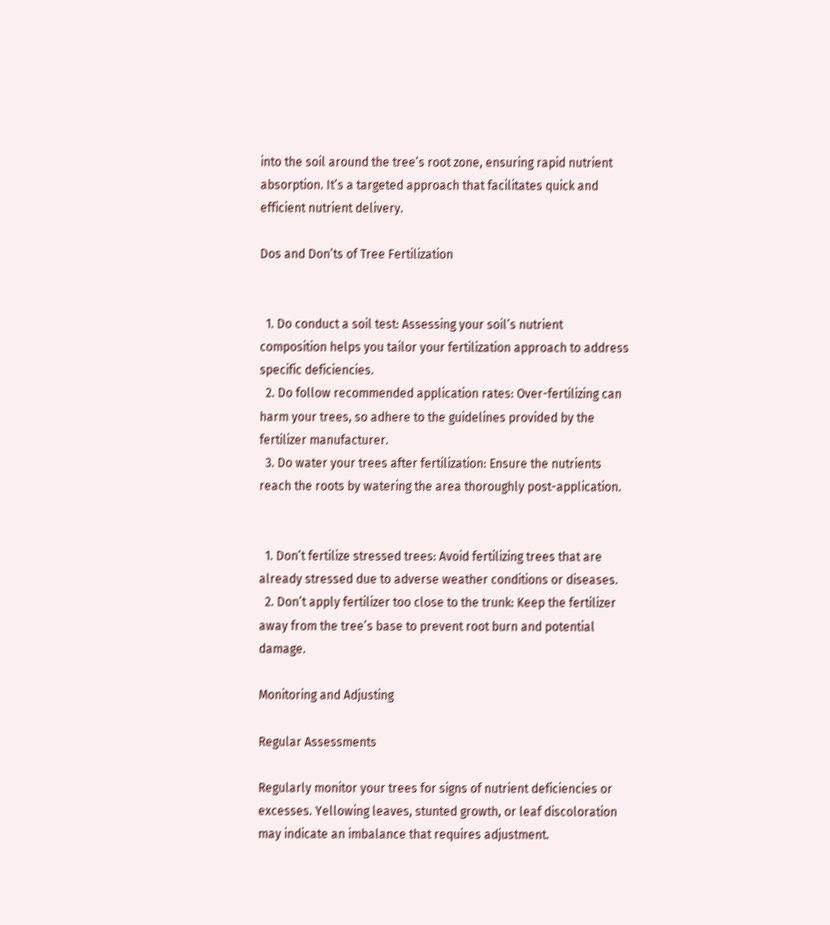into the soil around the tree’s root zone, ensuring rapid nutrient absorption. It’s a targeted approach that facilitates quick and efficient nutrient delivery.

Dos and Don’ts of Tree Fertilization


  1. Do conduct a soil test: Assessing your soil’s nutrient composition helps you tailor your fertilization approach to address specific deficiencies.
  2. Do follow recommended application rates: Over-fertilizing can harm your trees, so adhere to the guidelines provided by the fertilizer manufacturer.
  3. Do water your trees after fertilization: Ensure the nutrients reach the roots by watering the area thoroughly post-application.


  1. Don’t fertilize stressed trees: Avoid fertilizing trees that are already stressed due to adverse weather conditions or diseases.
  2. Don’t apply fertilizer too close to the trunk: Keep the fertilizer away from the tree’s base to prevent root burn and potential damage.

Monitoring and Adjusting

Regular Assessments

Regularly monitor your trees for signs of nutrient deficiencies or excesses. Yellowing leaves, stunted growth, or leaf discoloration may indicate an imbalance that requires adjustment.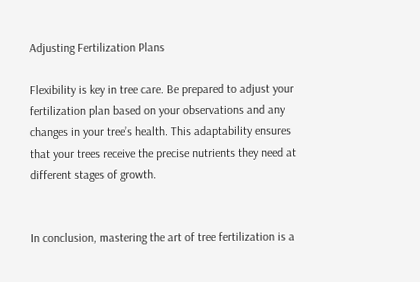Adjusting Fertilization Plans

Flexibility is key in tree care. Be prepared to adjust your fertilization plan based on your observations and any changes in your tree’s health. This adaptability ensures that your trees receive the precise nutrients they need at different stages of growth.


In conclusion, mastering the art of tree fertilization is a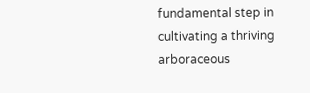fundamental step in cultivating a thriving arboraceous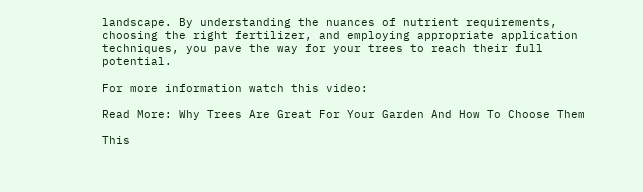landscape. By understanding the nuances of nutrient requirements, choosing the right fertilizer, and employing appropriate application techniques, you pave the way for your trees to reach their full potential.

For more information watch this video:

Read More: Why Trees Are Great For Your Garden And How To Choose Them

This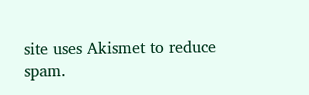site uses Akismet to reduce spam.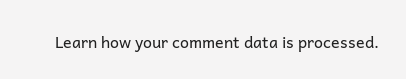Learn how your comment data is processed.